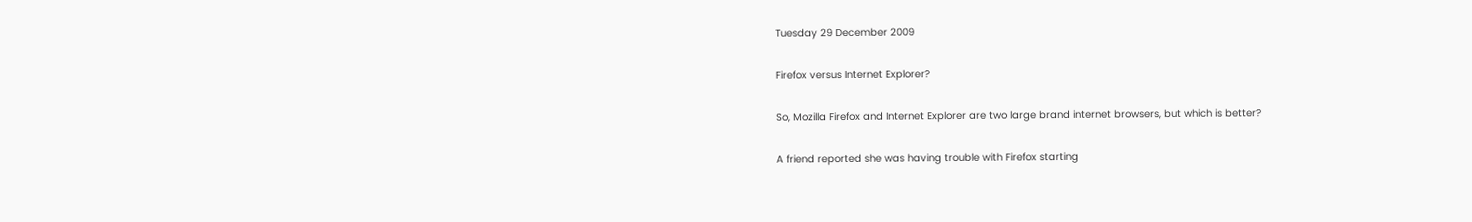Tuesday 29 December 2009

Firefox versus Internet Explorer?

So, Mozilla Firefox and Internet Explorer are two large brand internet browsers, but which is better?

A friend reported she was having trouble with Firefox starting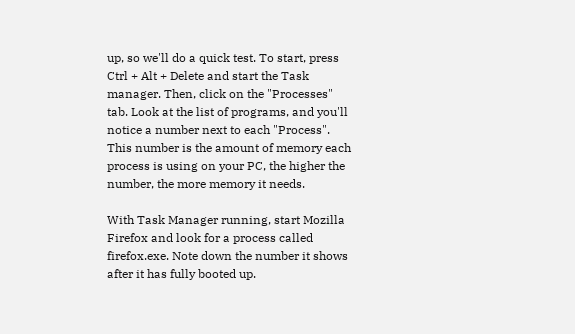up, so we'll do a quick test. To start, press Ctrl + Alt + Delete and start the Task manager. Then, click on the "Processes" tab. Look at the list of programs, and you'll notice a number next to each "Process". This number is the amount of memory each process is using on your PC, the higher the number, the more memory it needs.

With Task Manager running, start Mozilla Firefox and look for a process called firefox.exe. Note down the number it shows after it has fully booted up.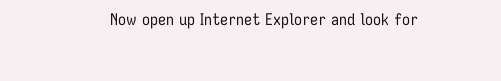Now open up Internet Explorer and look for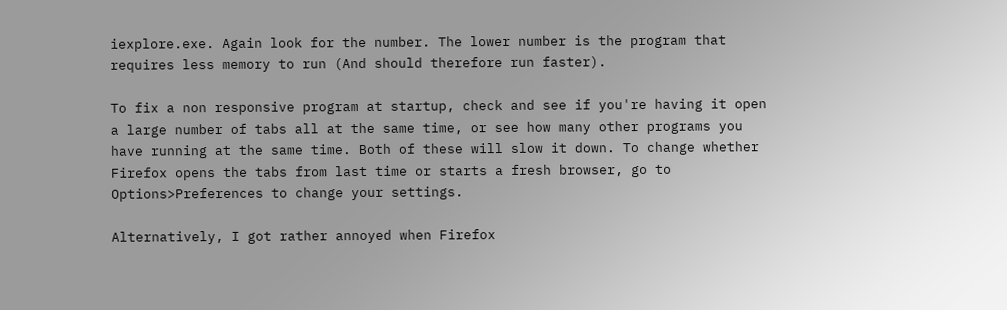iexplore.exe. Again look for the number. The lower number is the program that requires less memory to run (And should therefore run faster).

To fix a non responsive program at startup, check and see if you're having it open a large number of tabs all at the same time, or see how many other programs you have running at the same time. Both of these will slow it down. To change whether Firefox opens the tabs from last time or starts a fresh browser, go to Options>Preferences to change your settings.

Alternatively, I got rather annoyed when Firefox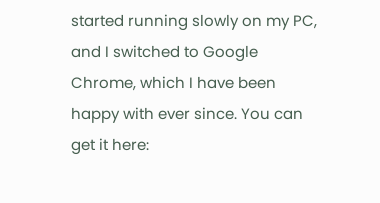started running slowly on my PC, and I switched to Google Chrome, which I have been happy with ever since. You can get it here: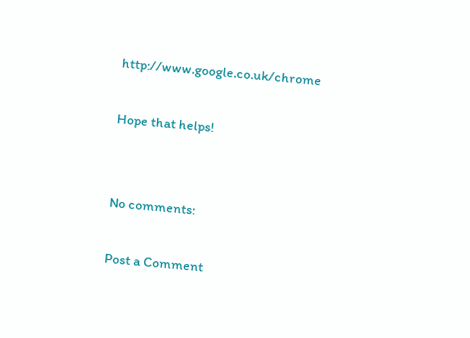http://www.google.co.uk/chrome

Hope that helps!


No comments:

Post a Comment